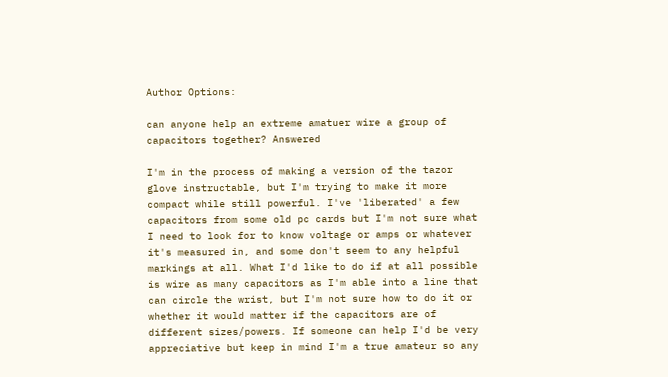Author Options:

can anyone help an extreme amatuer wire a group of capacitors together? Answered

I'm in the process of making a version of the tazor glove instructable, but I'm trying to make it more compact while still powerful. I've 'liberated' a few capacitors from some old pc cards but I'm not sure what I need to look for to know voltage or amps or whatever it's measured in, and some don't seem to any helpful markings at all. What I'd like to do if at all possible is wire as many capacitors as I'm able into a line that can circle the wrist, but I'm not sure how to do it or whether it would matter if the capacitors are of different sizes/powers. If someone can help I'd be very appreciative but keep in mind I'm a true amateur so any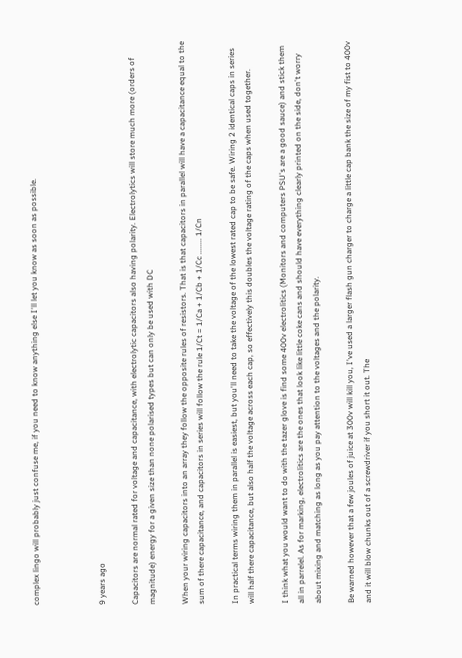complex lingo will probably just confuse me, if you need to know anything else I'll let you know as soon as possible.



9 years ago

Capacitors are normal rated for voltage and capacitance, with electrolytic capacitors also having polarity. Electrolytics will store much more (orders of magnitude) energy for a given size than none polarised types but can only be used with DC

When your wiring capacitors into an array they follow the opposite rules of resistors. That is that capacitors in parallel will have a capacitance equal to the sum of there capacitance, and capacitors in series will follow the rule 1/Ct = 1/Ca + 1/Cb + 1/Cc ........ 1/Cn

In practical terms wiring them in parallel is easiest, but you'll need to take the voltage of the lowest rated cap to be safe. Wiring 2 identical caps in series will half there capacitance, but also half the voltage across each cap, so effectively this doubles the voltage rating of the caps when used together.

I think what you would want to do with the tazer glove is find some 400v electrolitics (Monitors and computers PSU's are a good sauce) and stick them all in parrelel. As for marking, electrolitics are the ones that look like little coke cans and should have everything clearly printed on the side, don't worry about mixing and matching as long as you pay attention to the voltages and the polarity.

Be warned however that a few joules of juice at 300v will kill you, I've used a larger flash gun charger to charge a little cap bank the size of my fist to 400v and it will blow chunks out of a screwdriver if you short it out. The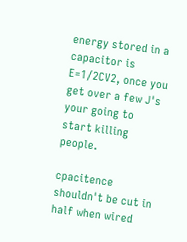energy stored in a capacitor is E=1/2CV2, once you get over a few J's your going to start killing people.

cpacitence shouldn't be cut in half when wired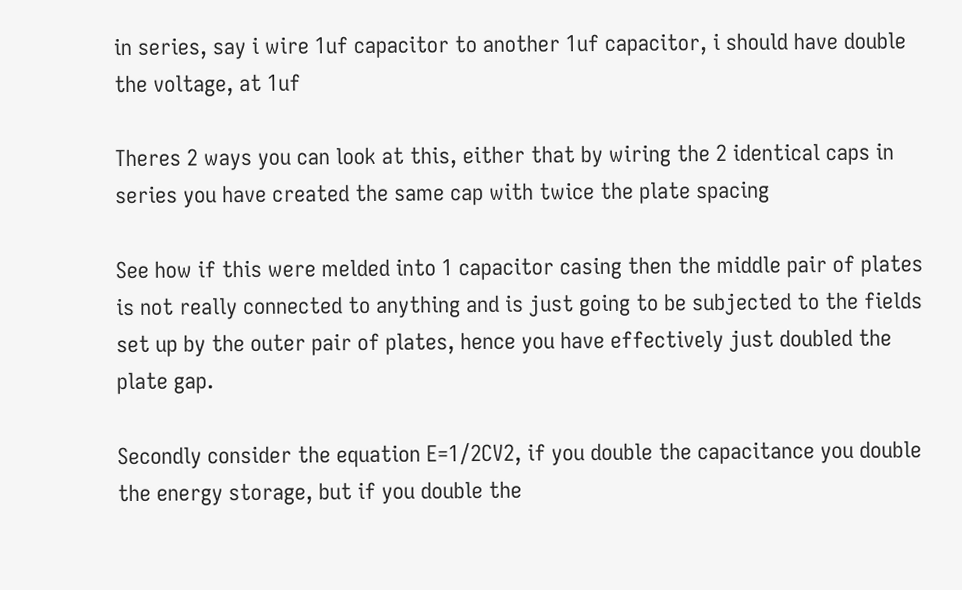in series, say i wire 1uf capacitor to another 1uf capacitor, i should have double the voltage, at 1uf

Theres 2 ways you can look at this, either that by wiring the 2 identical caps in series you have created the same cap with twice the plate spacing

See how if this were melded into 1 capacitor casing then the middle pair of plates is not really connected to anything and is just going to be subjected to the fields set up by the outer pair of plates, hence you have effectively just doubled the plate gap.

Secondly consider the equation E=1/2CV2, if you double the capacitance you double the energy storage, but if you double the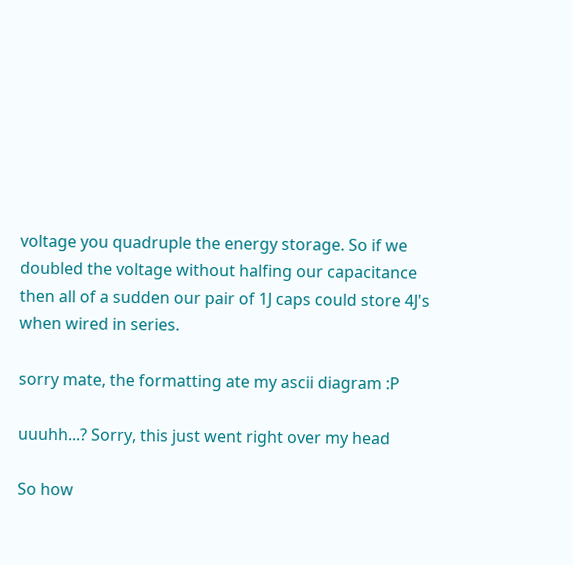voltage you quadruple the energy storage. So if we doubled the voltage without halfing our capacitance then all of a sudden our pair of 1J caps could store 4J's when wired in series.

sorry mate, the formatting ate my ascii diagram :P

uuuhh...? Sorry, this just went right over my head

So how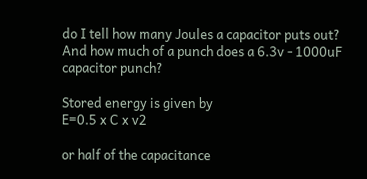do I tell how many Joules a capacitor puts out? And how much of a punch does a 6.3v - 1000uF capacitor punch?

Stored energy is given by
E=0.5 x C x v2

or half of the capacitance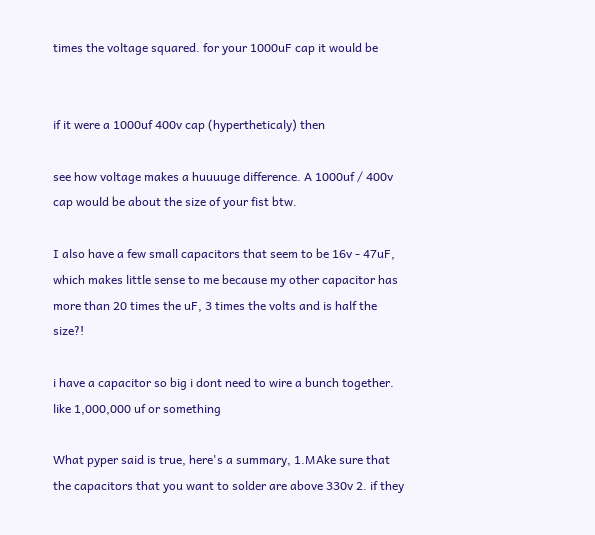times the voltage squared. for your 1000uF cap it would be


if it were a 1000uf 400v cap (hypertheticaly) then

see how voltage makes a huuuuge difference. A 1000uf / 400v cap would be about the size of your fist btw.

I also have a few small capacitors that seem to be 16v - 47uF, which makes little sense to me because my other capacitor has more than 20 times the uF, 3 times the volts and is half the size?!

i have a capacitor so big i dont need to wire a bunch together. like 1,000,000 uf or something

What pyper said is true, here's a summary, 1.MAke sure that the capacitors that you want to solder are above 330v 2. if they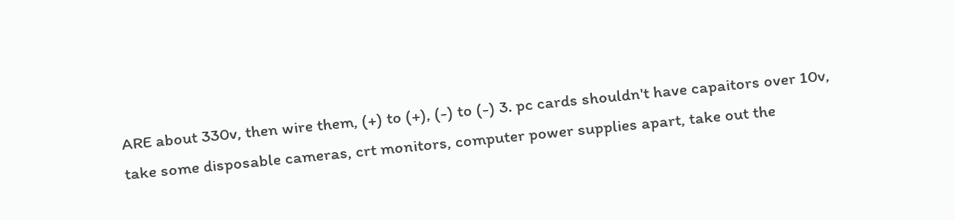ARE about 330v, then wire them, (+) to (+), (-) to (-) 3. pc cards shouldn't have capaitors over 10v, take some disposable cameras, crt monitors, computer power supplies apart, take out the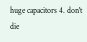huge capacitors 4. don't die